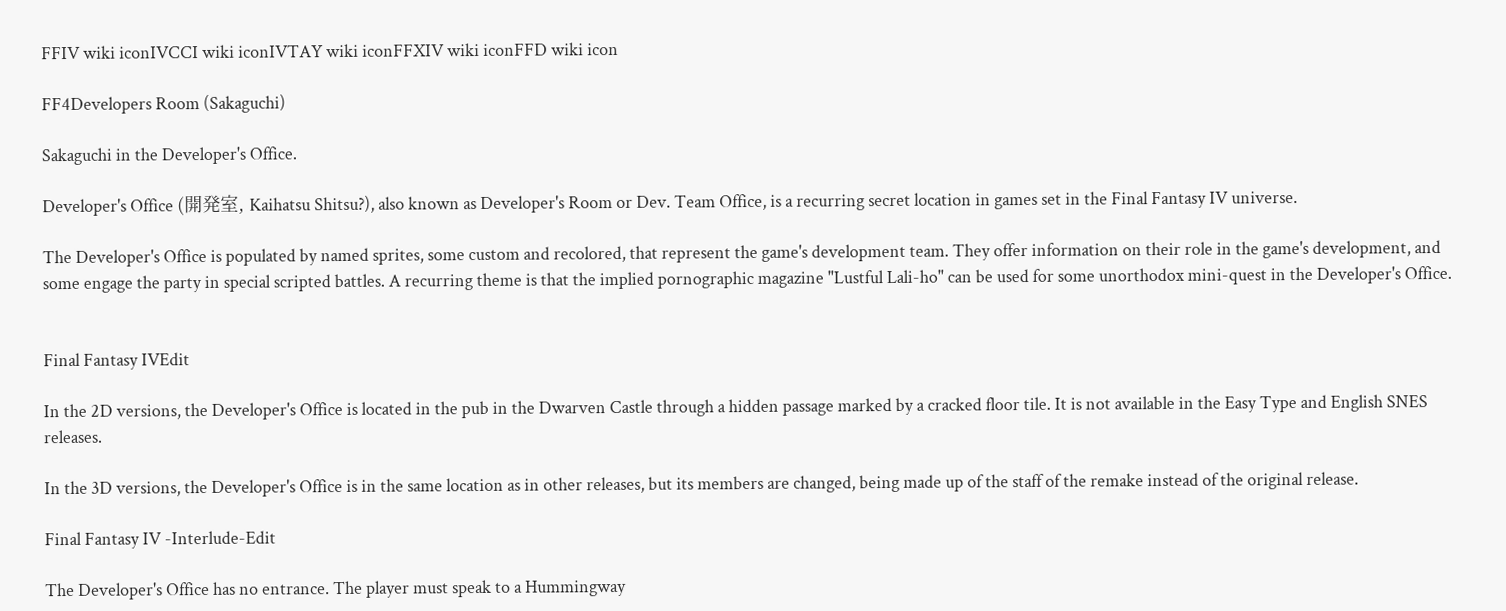FFIV wiki iconIVCCI wiki iconIVTAY wiki iconFFXIV wiki iconFFD wiki icon

FF4Developers Room (Sakaguchi)

Sakaguchi in the Developer's Office.

Developer's Office (開発室, Kaihatsu Shitsu?), also known as Developer's Room or Dev. Team Office, is a recurring secret location in games set in the Final Fantasy IV universe.

The Developer's Office is populated by named sprites, some custom and recolored, that represent the game's development team. They offer information on their role in the game's development, and some engage the party in special scripted battles. A recurring theme is that the implied pornographic magazine "Lustful Lali-ho" can be used for some unorthodox mini-quest in the Developer's Office.


Final Fantasy IVEdit

In the 2D versions, the Developer's Office is located in the pub in the Dwarven Castle through a hidden passage marked by a cracked floor tile. It is not available in the Easy Type and English SNES releases.

In the 3D versions, the Developer's Office is in the same location as in other releases, but its members are changed, being made up of the staff of the remake instead of the original release.

Final Fantasy IV -Interlude-Edit

The Developer's Office has no entrance. The player must speak to a Hummingway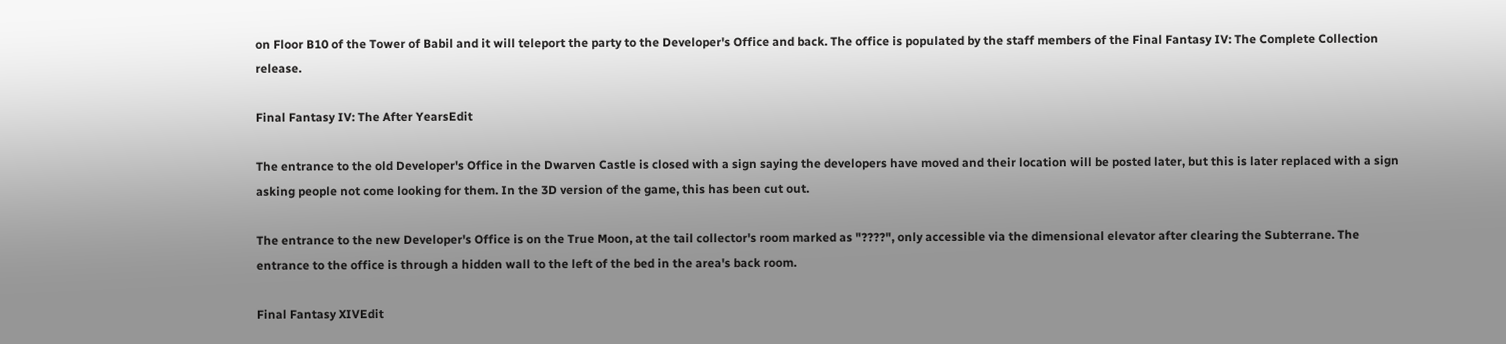on Floor B10 of the Tower of Babil and it will teleport the party to the Developer's Office and back. The office is populated by the staff members of the Final Fantasy IV: The Complete Collection release.

Final Fantasy IV: The After YearsEdit

The entrance to the old Developer's Office in the Dwarven Castle is closed with a sign saying the developers have moved and their location will be posted later, but this is later replaced with a sign asking people not come looking for them. In the 3D version of the game, this has been cut out.

The entrance to the new Developer's Office is on the True Moon, at the tail collector's room marked as "????", only accessible via the dimensional elevator after clearing the Subterrane. The entrance to the office is through a hidden wall to the left of the bed in the area's back room.

Final Fantasy XIVEdit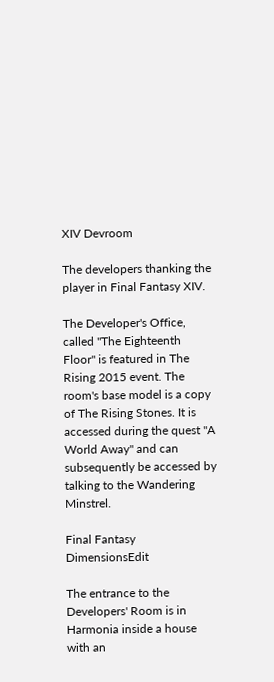XIV Devroom

The developers thanking the player in Final Fantasy XIV.

The Developer's Office, called "The Eighteenth Floor" is featured in The Rising 2015 event. The room's base model is a copy of The Rising Stones. It is accessed during the quest "A World Away" and can subsequently be accessed by talking to the Wandering Minstrel.

Final Fantasy DimensionsEdit

The entrance to the Developers' Room is in Harmonia inside a house with an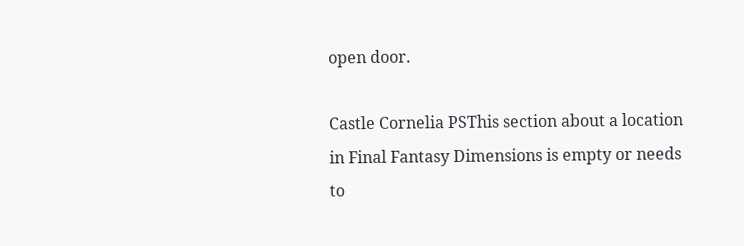open door.

Castle Cornelia PSThis section about a location in Final Fantasy Dimensions is empty or needs to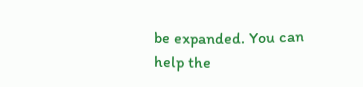be expanded. You can help the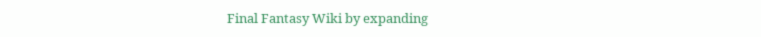Final Fantasy Wiki by expanding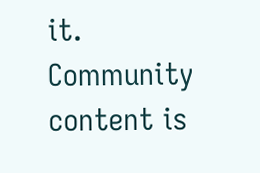it.
Community content is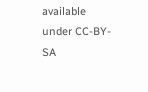available under CC-BY-SA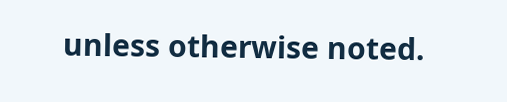unless otherwise noted.